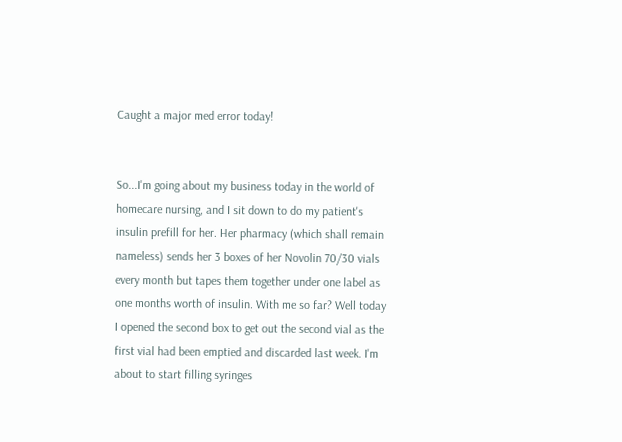Caught a major med error today!


So...I'm going about my business today in the world of homecare nursing, and I sit down to do my patient's insulin prefill for her. Her pharmacy (which shall remain nameless) sends her 3 boxes of her Novolin 70/30 vials every month but tapes them together under one label as one months worth of insulin. With me so far? Well today I opened the second box to get out the second vial as the first vial had been emptied and discarded last week. I'm about to start filling syringes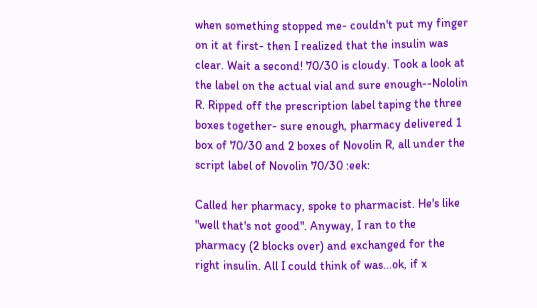when something stopped me- couldn't put my finger on it at first- then I realized that the insulin was clear. Wait a second! 70/30 is cloudy. Took a look at the label on the actual vial and sure enough--Nololin R. Ripped off the prescription label taping the three boxes together- sure enough, pharmacy delivered 1 box of 70/30 and 2 boxes of Novolin R, all under the script label of Novolin 70/30 :eek:

Called her pharmacy, spoke to pharmacist. He's like "well that's not good". Anyway, I ran to the pharmacy (2 blocks over) and exchanged for the right insulin. All I could think of was...ok, if x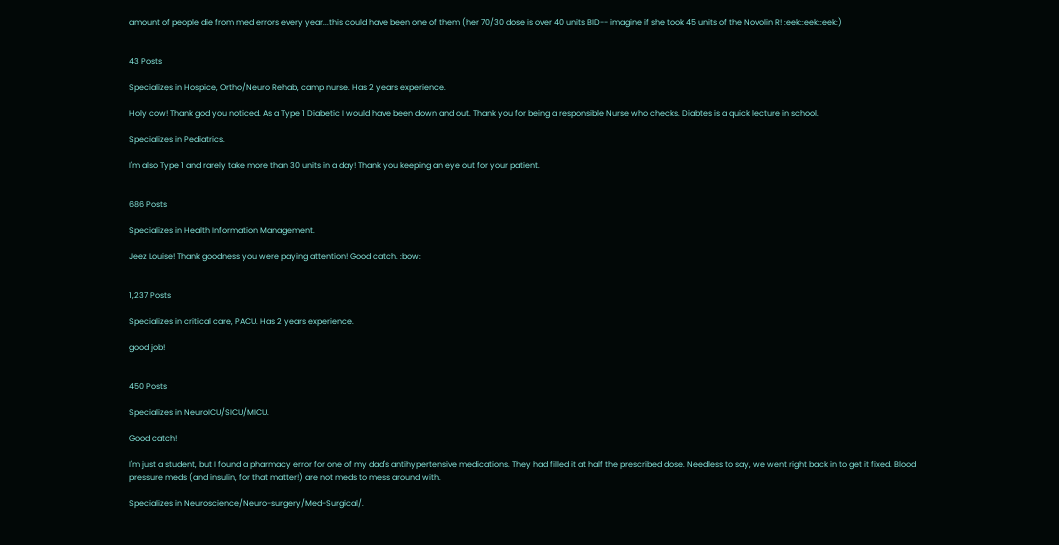amount of people die from med errors every year...this could have been one of them (her 70/30 dose is over 40 units BID-- imagine if she took 45 units of the Novolin R! :eek::eek::eek:)


43 Posts

Specializes in Hospice, Ortho/Neuro Rehab, camp nurse. Has 2 years experience.

Holy cow! Thank god you noticed. As a Type 1 Diabetic I would have been down and out. Thank you for being a responsible Nurse who checks. Diabtes is a quick lecture in school.

Specializes in Pediatrics.

I'm also Type 1 and rarely take more than 30 units in a day! Thank you keeping an eye out for your patient.


686 Posts

Specializes in Health Information Management.

Jeez Louise! Thank goodness you were paying attention! Good catch. :bow:


1,237 Posts

Specializes in critical care, PACU. Has 2 years experience.

good job!


450 Posts

Specializes in NeuroICU/SICU/MICU.

Good catch!

I'm just a student, but I found a pharmacy error for one of my dad's antihypertensive medications. They had filled it at half the prescribed dose. Needless to say, we went right back in to get it fixed. Blood pressure meds (and insulin, for that matter!) are not meds to mess around with.

Specializes in Neuroscience/Neuro-surgery/Med-Surgical/.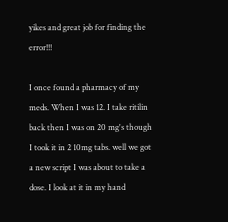yikes and great job for finding the error!!!

I once found a pharmacy of my meds. When I was 12. I take ritilin back then I was on 20 mg's though I took it in 2 10mg tabs. well we got a new script I was about to take a dose. I look at it in my hand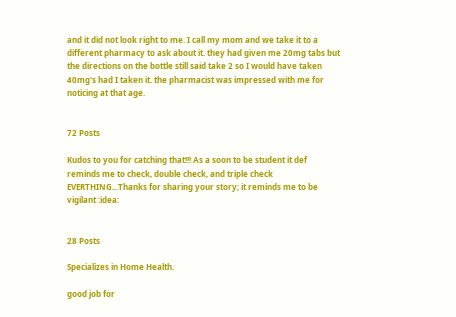and it did not look right to me. I call my mom and we take it to a different pharmacy to ask about it. they had given me 20mg tabs but the directions on the bottle still said take 2 so I would have taken 40mg's had I taken it. the pharmacist was impressed with me for noticing at that age.


72 Posts

Kudos to you for catching that!!! As a soon to be student it def reminds me to check, double check, and triple check EVERTHING...Thanks for sharing your story; it reminds me to be vigilant :idea:


28 Posts

Specializes in Home Health.

good job for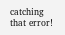catching that error!